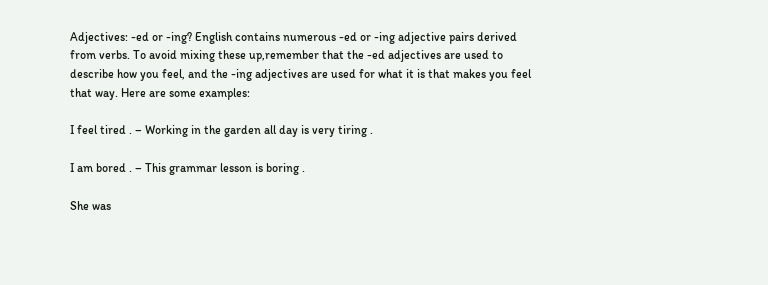Adjectives: -ed or -ing? English contains numerous -ed or -ing adjective pairs derived from verbs. To avoid mixing these up,remember that the -ed adjectives are used to describe how you feel, and the -ing adjectives are used for what it is that makes you feel that way. Here are some examples:

I feel tired . – Working in the garden all day is very tiring .

I am bored . – This grammar lesson is boring .

She was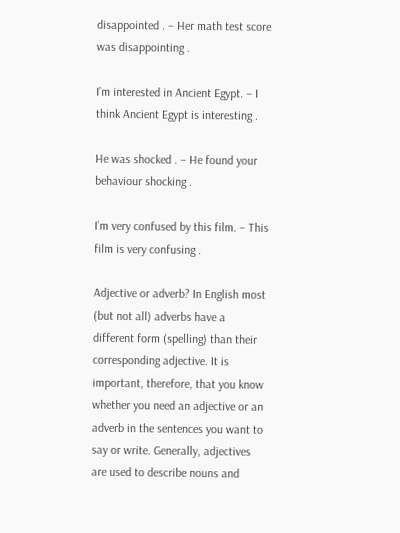disappointed . – Her math test score was disappointing .

I’m interested in Ancient Egypt. – I think Ancient Egypt is interesting .

He was shocked . – He found your behaviour shocking .

I’m very confused by this film. – This film is very confusing .

Adjective or adverb? In English most (but not all) adverbs have a different form (spelling) than their corresponding adjective. It is important, therefore, that you know whether you need an adjective or an adverb in the sentences you want to say or write. Generally, adjectives are used to describe nouns and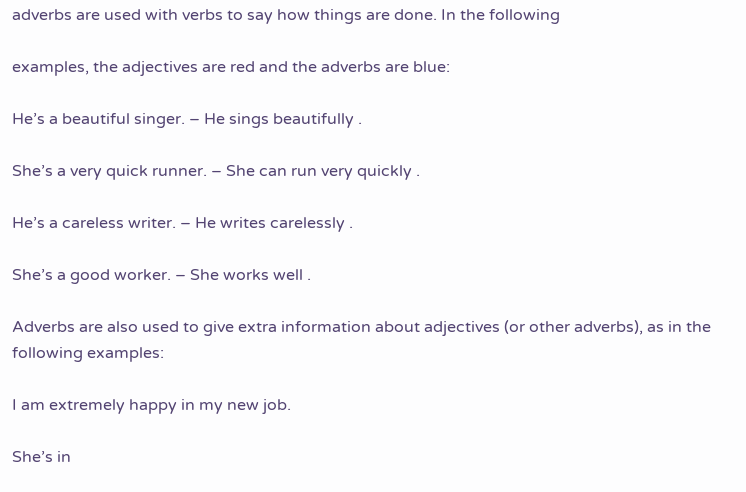adverbs are used with verbs to say how things are done. In the following

examples, the adjectives are red and the adverbs are blue:

He’s a beautiful singer. – He sings beautifully .

She’s a very quick runner. – She can run very quickly .

He’s a careless writer. – He writes carelessly .

She’s a good worker. – She works well .

Adverbs are also used to give extra information about adjectives (or other adverbs), as in the following examples:

I am extremely happy in my new job.

She’s in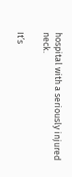hospital with a seriously injured neck.

It’s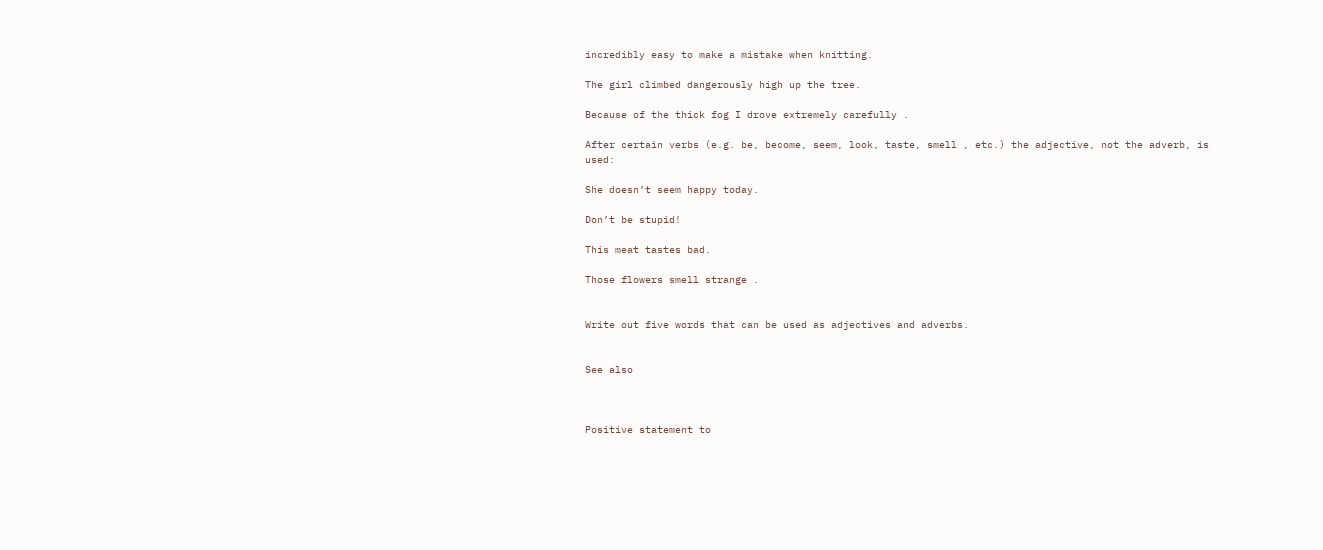incredibly easy to make a mistake when knitting.

The girl climbed dangerously high up the tree.

Because of the thick fog I drove extremely carefully .

After certain verbs (e.g. be, become, seem, look, taste, smell , etc.) the adjective, not the adverb, is used:

She doesn’t seem happy today.

Don’t be stupid!

This meat tastes bad.

Those flowers smell strange .


Write out five words that can be used as adjectives and adverbs.


See also



Positive statement to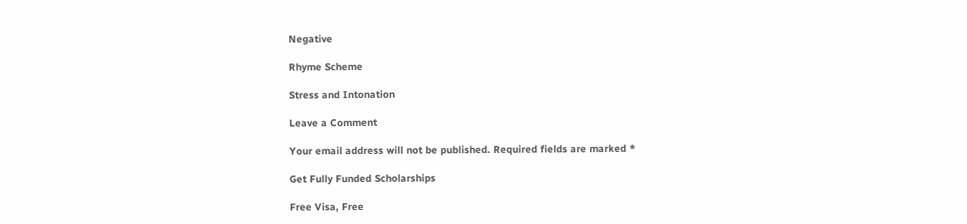Negative

Rhyme Scheme

Stress and Intonation

Leave a Comment

Your email address will not be published. Required fields are marked *

Get Fully Funded Scholarships

Free Visa, Free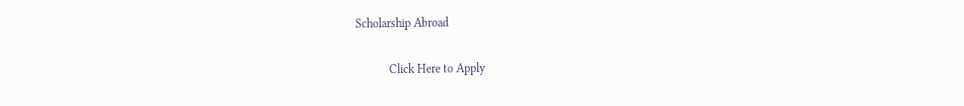Scholarship Abroad

           Click Here to Apply